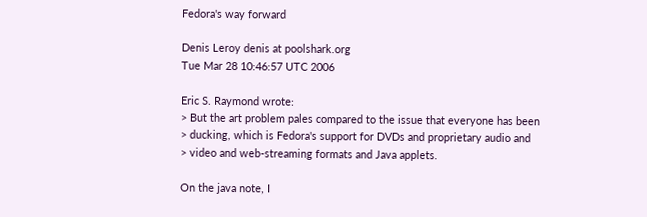Fedora's way forward

Denis Leroy denis at poolshark.org
Tue Mar 28 10:46:57 UTC 2006

Eric S. Raymond wrote:
> But the art problem pales compared to the issue that everyone has been
> ducking, which is Fedora's support for DVDs and proprietary audio and
> video and web-streaming formats and Java applets.

On the java note, I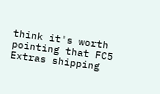think it's worth pointing that FC5 Extras shipping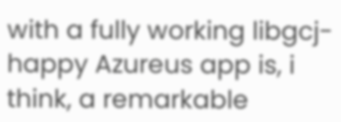with a fully working libgcj-happy Azureus app is, i think, a remarkable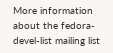More information about the fedora-devel-list mailing list